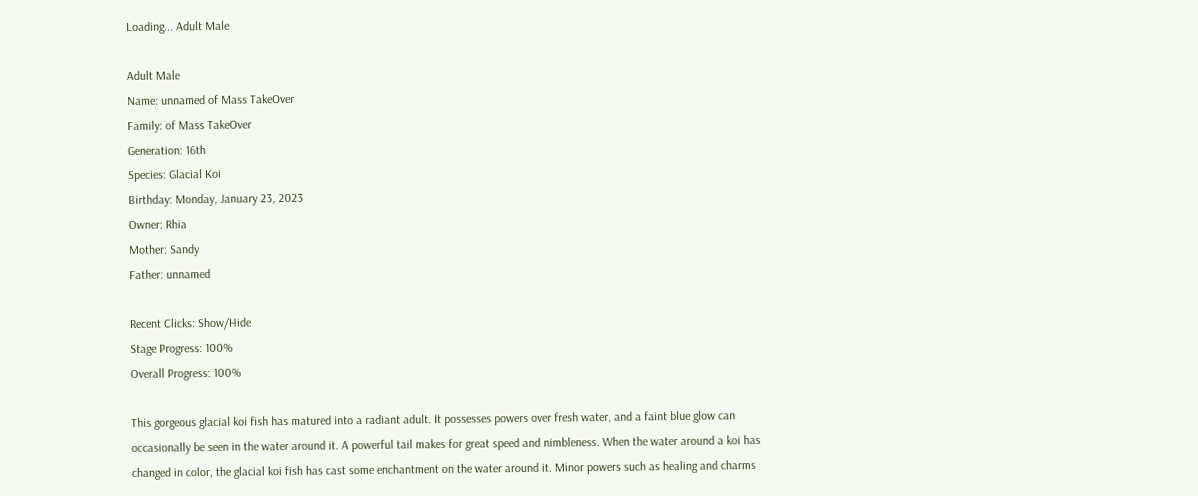Loading... Adult Male

Adult Male
Name: unnamed of Mass TakeOver
Family: of Mass TakeOver
Generation: 16th
Species: Glacial Koi
Birthday: Monday, January 23, 2023
Owner: Rhia
Mother: Sandy
Father: unnamed

Recent Clicks: Show/Hide
Stage Progress: 100%
Overall Progress: 100%

This gorgeous glacial koi fish has matured into a radiant adult. It possesses powers over fresh water, and a faint blue glow can occasionally be seen in the water around it. A powerful tail makes for great speed and nimbleness. When the water around a koi has changed in color, the glacial koi fish has cast some enchantment on the water around it. Minor powers such as healing and charms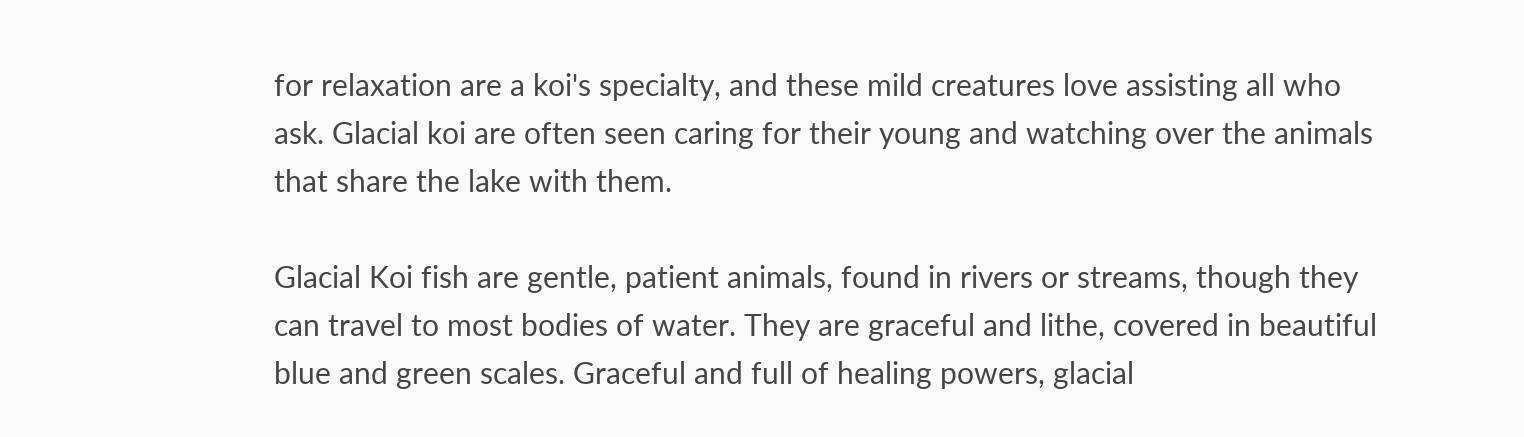for relaxation are a koi's specialty, and these mild creatures love assisting all who ask. Glacial koi are often seen caring for their young and watching over the animals that share the lake with them.

Glacial Koi fish are gentle, patient animals, found in rivers or streams, though they can travel to most bodies of water. They are graceful and lithe, covered in beautiful blue and green scales. Graceful and full of healing powers, glacial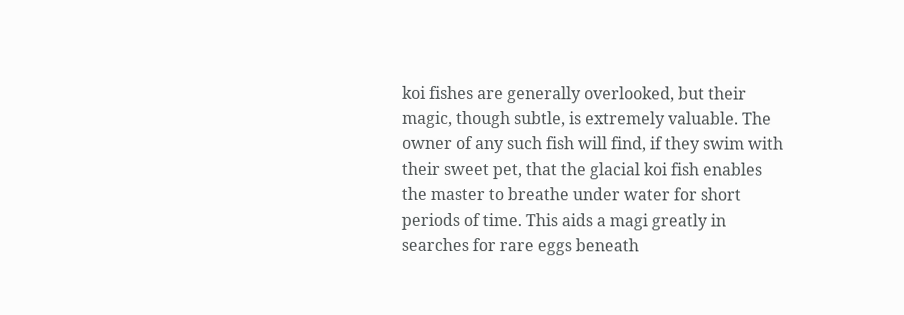koi fishes are generally overlooked, but their magic, though subtle, is extremely valuable. The owner of any such fish will find, if they swim with their sweet pet, that the glacial koi fish enables the master to breathe under water for short periods of time. This aids a magi greatly in searches for rare eggs beneath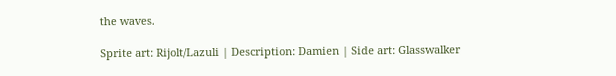the waves.

Sprite art: Rijolt/Lazuli | Description: Damien | Side art: Glasswalker